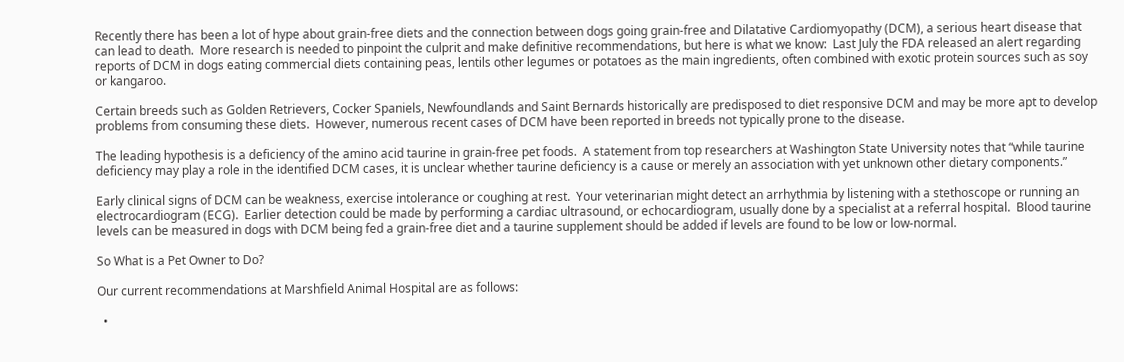Recently there has been a lot of hype about grain-free diets and the connection between dogs going grain-free and Dilatative Cardiomyopathy (DCM), a serious heart disease that can lead to death.  More research is needed to pinpoint the culprit and make definitive recommendations, but here is what we know:  Last July the FDA released an alert regarding reports of DCM in dogs eating commercial diets containing peas, lentils other legumes or potatoes as the main ingredients, often combined with exotic protein sources such as soy or kangaroo.

Certain breeds such as Golden Retrievers, Cocker Spaniels, Newfoundlands and Saint Bernards historically are predisposed to diet responsive DCM and may be more apt to develop problems from consuming these diets.  However, numerous recent cases of DCM have been reported in breeds not typically prone to the disease.

The leading hypothesis is a deficiency of the amino acid taurine in grain-free pet foods.  A statement from top researchers at Washington State University notes that “while taurine deficiency may play a role in the identified DCM cases, it is unclear whether taurine deficiency is a cause or merely an association with yet unknown other dietary components.”

Early clinical signs of DCM can be weakness, exercise intolerance or coughing at rest.  Your veterinarian might detect an arrhythmia by listening with a stethoscope or running an electrocardiogram (ECG).  Earlier detection could be made by performing a cardiac ultrasound, or echocardiogram, usually done by a specialist at a referral hospital.  Blood taurine levels can be measured in dogs with DCM being fed a grain-free diet and a taurine supplement should be added if levels are found to be low or low-normal.

So What is a Pet Owner to Do?

Our current recommendations at Marshfield Animal Hospital are as follows:

  •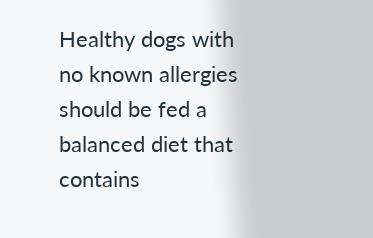Healthy dogs with no known allergies should be fed a balanced diet that contains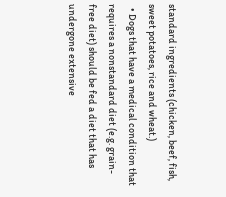standard ingredients (chicken, beef, fish, sweet potatoes, rice and wheat.)
  • Dogs that have a medical condition that requires a nonstandard diet (e.g. grain-free diet) should be fed a diet that has undergone extensive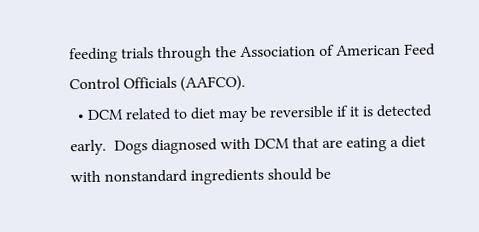feeding trials through the Association of American Feed Control Officials (AAFCO).
  • DCM related to diet may be reversible if it is detected early.  Dogs diagnosed with DCM that are eating a diet with nonstandard ingredients should be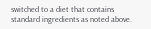switched to a diet that contains standard ingredients as noted above.